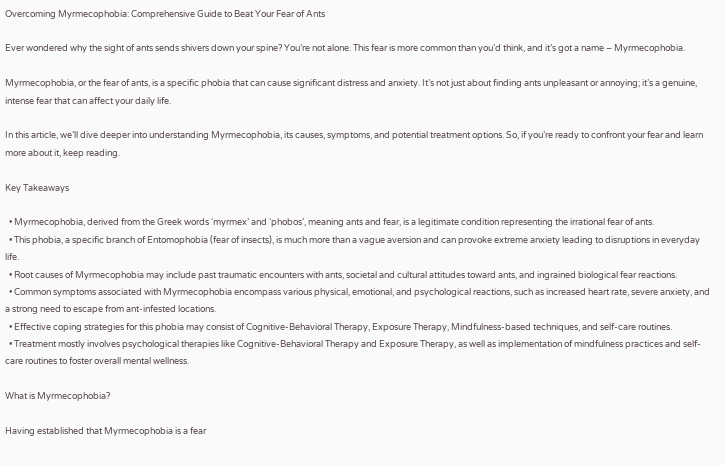Overcoming Myrmecophobia: Comprehensive Guide to Beat Your Fear of Ants

Ever wondered why the sight of ants sends shivers down your spine? You’re not alone. This fear is more common than you’d think, and it’s got a name – Myrmecophobia.

Myrmecophobia, or the fear of ants, is a specific phobia that can cause significant distress and anxiety. It’s not just about finding ants unpleasant or annoying; it’s a genuine, intense fear that can affect your daily life.

In this article, we’ll dive deeper into understanding Myrmecophobia, its causes, symptoms, and potential treatment options. So, if you’re ready to confront your fear and learn more about it, keep reading.

Key Takeaways

  • Myrmecophobia, derived from the Greek words ‘myrmex’ and ‘phobos’, meaning ants and fear, is a legitimate condition representing the irrational fear of ants.
  • This phobia, a specific branch of Entomophobia (fear of insects), is much more than a vague aversion and can provoke extreme anxiety leading to disruptions in everyday life.
  • Root causes of Myrmecophobia may include past traumatic encounters with ants, societal and cultural attitudes toward ants, and ingrained biological fear reactions.
  • Common symptoms associated with Myrmecophobia encompass various physical, emotional, and psychological reactions, such as increased heart rate, severe anxiety, and a strong need to escape from ant-infested locations.
  • Effective coping strategies for this phobia may consist of Cognitive-Behavioral Therapy, Exposure Therapy, Mindfulness-based techniques, and self-care routines.
  • Treatment mostly involves psychological therapies like Cognitive-Behavioral Therapy and Exposure Therapy, as well as implementation of mindfulness practices and self-care routines to foster overall mental wellness.

What is Myrmecophobia?

Having established that Myrmecophobia is a fear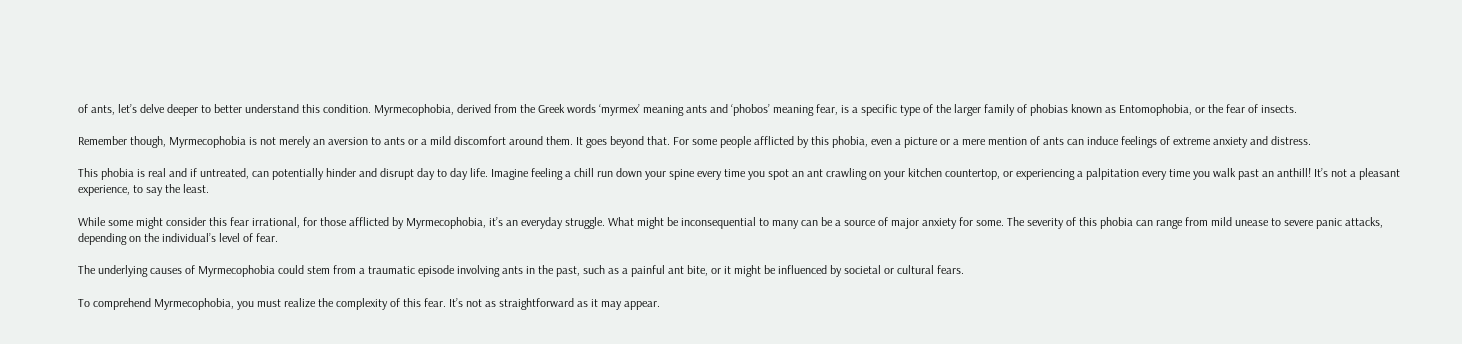of ants, let’s delve deeper to better understand this condition. Myrmecophobia, derived from the Greek words ‘myrmex’ meaning ants and ‘phobos’ meaning fear, is a specific type of the larger family of phobias known as Entomophobia, or the fear of insects.

Remember though, Myrmecophobia is not merely an aversion to ants or a mild discomfort around them. It goes beyond that. For some people afflicted by this phobia, even a picture or a mere mention of ants can induce feelings of extreme anxiety and distress.

This phobia is real and if untreated, can potentially hinder and disrupt day to day life. Imagine feeling a chill run down your spine every time you spot an ant crawling on your kitchen countertop, or experiencing a palpitation every time you walk past an anthill! It’s not a pleasant experience, to say the least.

While some might consider this fear irrational, for those afflicted by Myrmecophobia, it’s an everyday struggle. What might be inconsequential to many can be a source of major anxiety for some. The severity of this phobia can range from mild unease to severe panic attacks, depending on the individual’s level of fear.

The underlying causes of Myrmecophobia could stem from a traumatic episode involving ants in the past, such as a painful ant bite, or it might be influenced by societal or cultural fears.

To comprehend Myrmecophobia, you must realize the complexity of this fear. It’s not as straightforward as it may appear.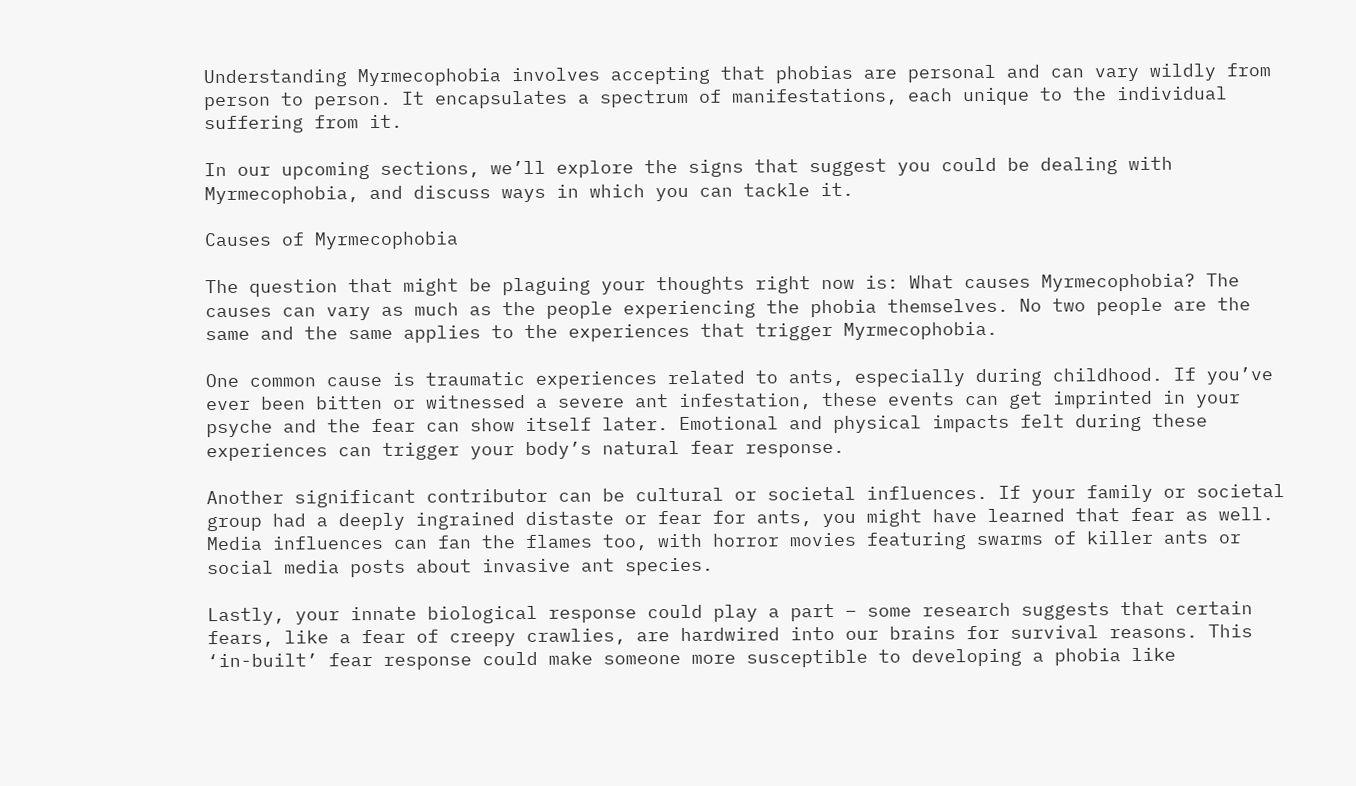Understanding Myrmecophobia involves accepting that phobias are personal and can vary wildly from person to person. It encapsulates a spectrum of manifestations, each unique to the individual suffering from it.

In our upcoming sections, we’ll explore the signs that suggest you could be dealing with Myrmecophobia, and discuss ways in which you can tackle it.

Causes of Myrmecophobia

The question that might be plaguing your thoughts right now is: What causes Myrmecophobia? The causes can vary as much as the people experiencing the phobia themselves. No two people are the same and the same applies to the experiences that trigger Myrmecophobia.

One common cause is traumatic experiences related to ants, especially during childhood. If you’ve ever been bitten or witnessed a severe ant infestation, these events can get imprinted in your psyche and the fear can show itself later. Emotional and physical impacts felt during these experiences can trigger your body’s natural fear response.

Another significant contributor can be cultural or societal influences. If your family or societal group had a deeply ingrained distaste or fear for ants, you might have learned that fear as well. Media influences can fan the flames too, with horror movies featuring swarms of killer ants or social media posts about invasive ant species.

Lastly, your innate biological response could play a part – some research suggests that certain fears, like a fear of creepy crawlies, are hardwired into our brains for survival reasons. This ‘in-built’ fear response could make someone more susceptible to developing a phobia like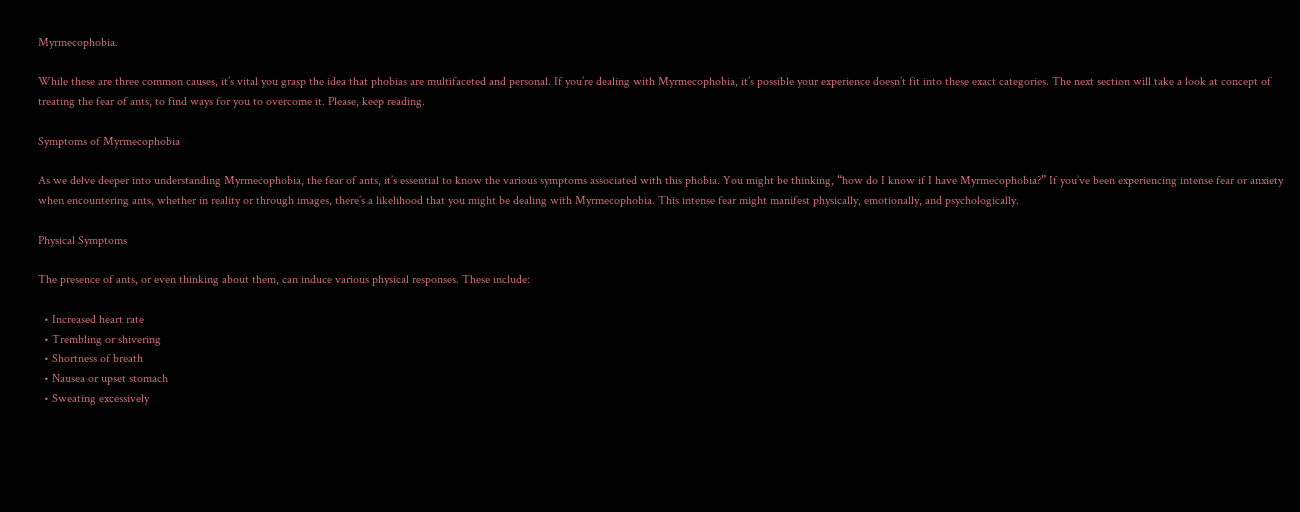Myrmecophobia.

While these are three common causes, it’s vital you grasp the idea that phobias are multifaceted and personal. If you’re dealing with Myrmecophobia, it’s possible your experience doesn’t fit into these exact categories. The next section will take a look at concept of treating the fear of ants, to find ways for you to overcome it. Please, keep reading.

Symptoms of Myrmecophobia

As we delve deeper into understanding Myrmecophobia, the fear of ants, it’s essential to know the various symptoms associated with this phobia. You might be thinking, “how do I know if I have Myrmecophobia?” If you’ve been experiencing intense fear or anxiety when encountering ants, whether in reality or through images, there’s a likelihood that you might be dealing with Myrmecophobia. This intense fear might manifest physically, emotionally, and psychologically.

Physical Symptoms

The presence of ants, or even thinking about them, can induce various physical responses. These include:

  • Increased heart rate
  • Trembling or shivering
  • Shortness of breath
  • Nausea or upset stomach
  • Sweating excessively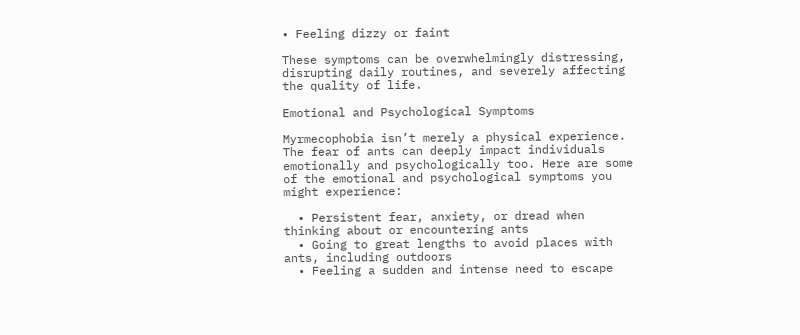• Feeling dizzy or faint

These symptoms can be overwhelmingly distressing, disrupting daily routines, and severely affecting the quality of life.

Emotional and Psychological Symptoms

Myrmecophobia isn’t merely a physical experience. The fear of ants can deeply impact individuals emotionally and psychologically too. Here are some of the emotional and psychological symptoms you might experience:

  • Persistent fear, anxiety, or dread when thinking about or encountering ants
  • Going to great lengths to avoid places with ants, including outdoors
  • Feeling a sudden and intense need to escape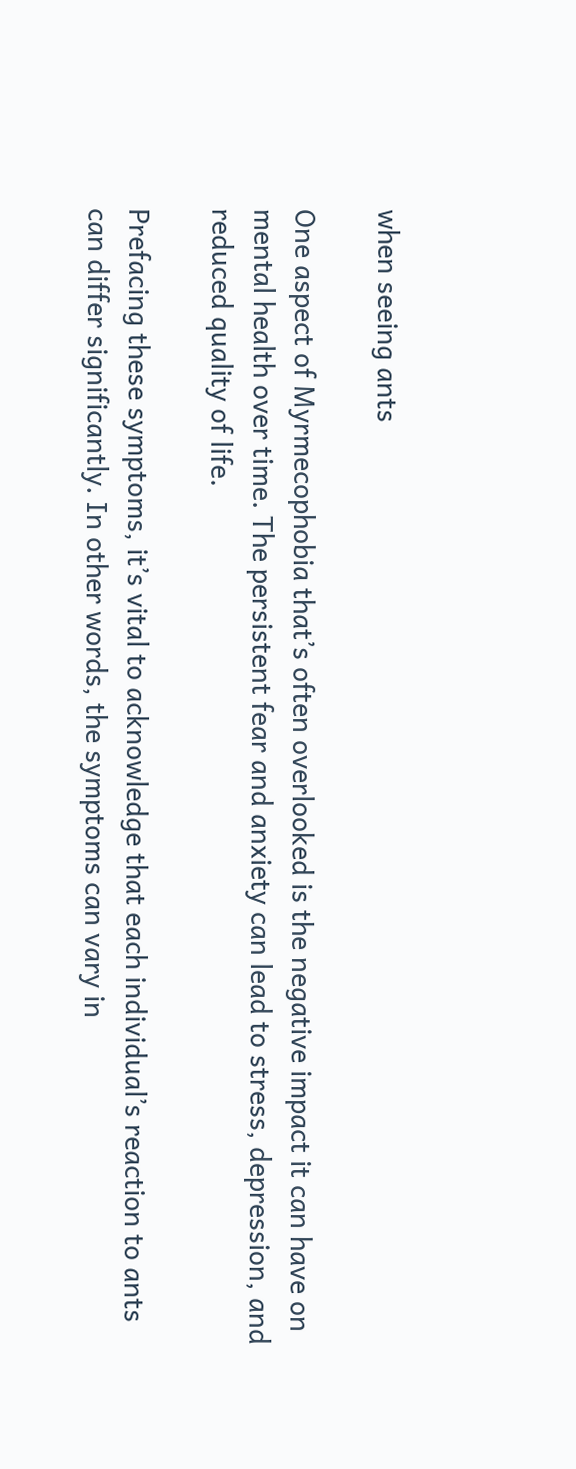when seeing ants

One aspect of Myrmecophobia that’s often overlooked is the negative impact it can have on mental health over time. The persistent fear and anxiety can lead to stress, depression, and reduced quality of life.

Prefacing these symptoms, it’s vital to acknowledge that each individual’s reaction to ants can differ significantly. In other words, the symptoms can vary in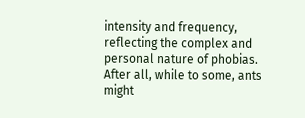intensity and frequency, reflecting the complex and personal nature of phobias. After all, while to some, ants might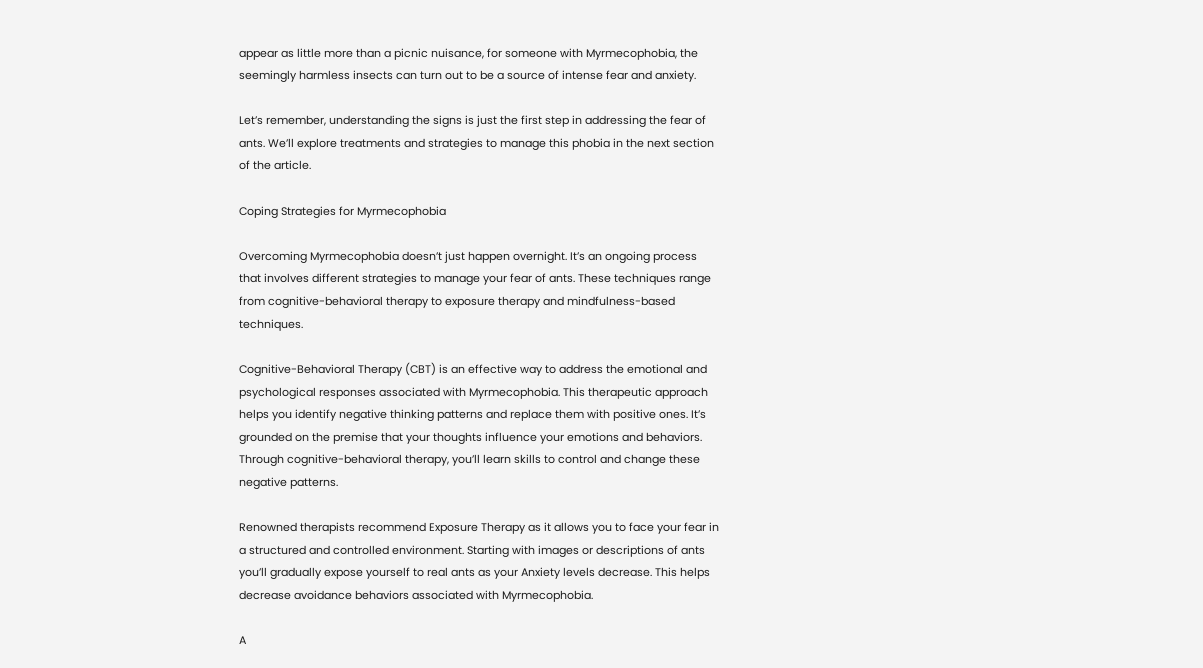appear as little more than a picnic nuisance, for someone with Myrmecophobia, the seemingly harmless insects can turn out to be a source of intense fear and anxiety.

Let’s remember, understanding the signs is just the first step in addressing the fear of ants. We’ll explore treatments and strategies to manage this phobia in the next section of the article.

Coping Strategies for Myrmecophobia

Overcoming Myrmecophobia doesn’t just happen overnight. It’s an ongoing process that involves different strategies to manage your fear of ants. These techniques range from cognitive-behavioral therapy to exposure therapy and mindfulness-based techniques.

Cognitive-Behavioral Therapy (CBT) is an effective way to address the emotional and psychological responses associated with Myrmecophobia. This therapeutic approach helps you identify negative thinking patterns and replace them with positive ones. It’s grounded on the premise that your thoughts influence your emotions and behaviors. Through cognitive-behavioral therapy, you’ll learn skills to control and change these negative patterns.

Renowned therapists recommend Exposure Therapy as it allows you to face your fear in a structured and controlled environment. Starting with images or descriptions of ants you’ll gradually expose yourself to real ants as your Anxiety levels decrease. This helps decrease avoidance behaviors associated with Myrmecophobia.

A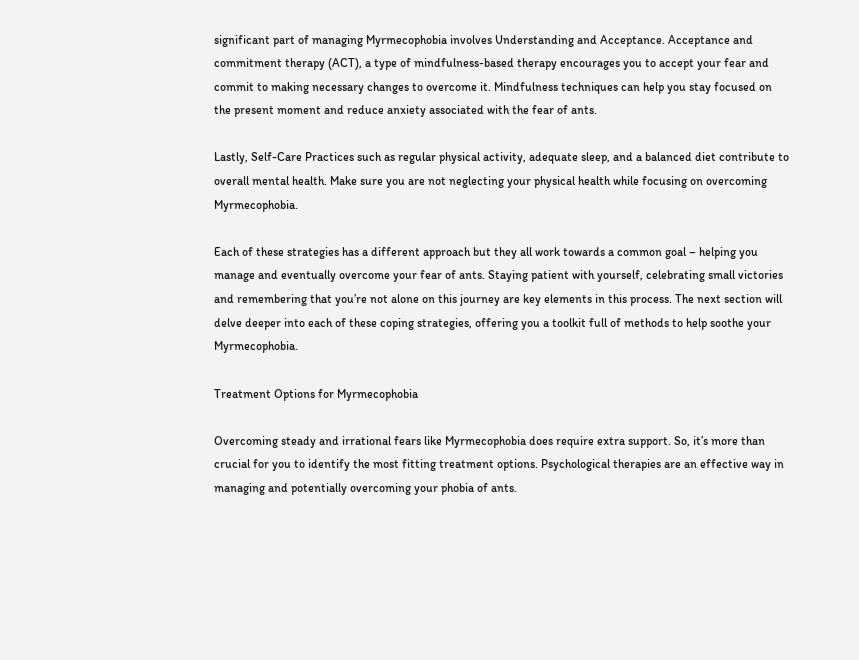significant part of managing Myrmecophobia involves Understanding and Acceptance. Acceptance and commitment therapy (ACT), a type of mindfulness-based therapy encourages you to accept your fear and commit to making necessary changes to overcome it. Mindfulness techniques can help you stay focused on the present moment and reduce anxiety associated with the fear of ants.

Lastly, Self-Care Practices such as regular physical activity, adequate sleep, and a balanced diet contribute to overall mental health. Make sure you are not neglecting your physical health while focusing on overcoming Myrmecophobia.

Each of these strategies has a different approach but they all work towards a common goal – helping you manage and eventually overcome your fear of ants. Staying patient with yourself, celebrating small victories and remembering that you’re not alone on this journey are key elements in this process. The next section will delve deeper into each of these coping strategies, offering you a toolkit full of methods to help soothe your Myrmecophobia.

Treatment Options for Myrmecophobia

Overcoming steady and irrational fears like Myrmecophobia does require extra support. So, it’s more than crucial for you to identify the most fitting treatment options. Psychological therapies are an effective way in managing and potentially overcoming your phobia of ants.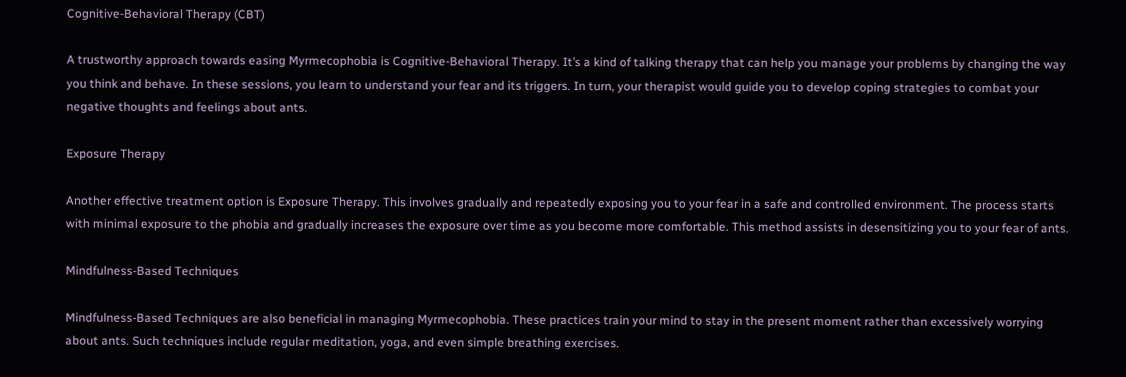Cognitive-Behavioral Therapy (CBT)

A trustworthy approach towards easing Myrmecophobia is Cognitive-Behavioral Therapy. It’s a kind of talking therapy that can help you manage your problems by changing the way you think and behave. In these sessions, you learn to understand your fear and its triggers. In turn, your therapist would guide you to develop coping strategies to combat your negative thoughts and feelings about ants.

Exposure Therapy

Another effective treatment option is Exposure Therapy. This involves gradually and repeatedly exposing you to your fear in a safe and controlled environment. The process starts with minimal exposure to the phobia and gradually increases the exposure over time as you become more comfortable. This method assists in desensitizing you to your fear of ants.

Mindfulness-Based Techniques

Mindfulness-Based Techniques are also beneficial in managing Myrmecophobia. These practices train your mind to stay in the present moment rather than excessively worrying about ants. Such techniques include regular meditation, yoga, and even simple breathing exercises.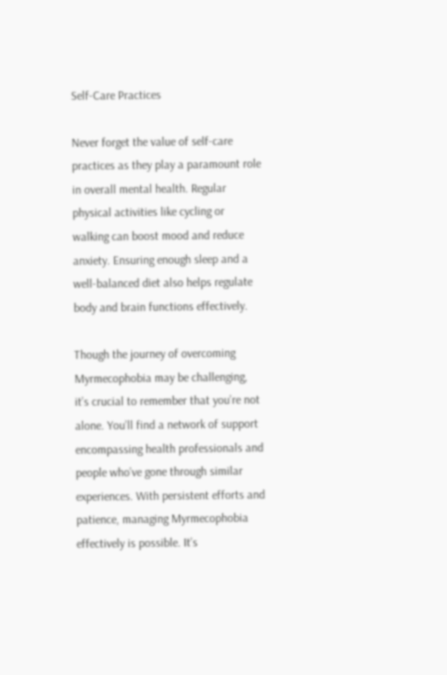Self-Care Practices

Never forget the value of self-care practices as they play a paramount role in overall mental health. Regular physical activities like cycling or walking can boost mood and reduce anxiety. Ensuring enough sleep and a well-balanced diet also helps regulate body and brain functions effectively.

Though the journey of overcoming Myrmecophobia may be challenging, it’s crucial to remember that you’re not alone. You’ll find a network of support encompassing health professionals and people who’ve gone through similar experiences. With persistent efforts and patience, managing Myrmecophobia effectively is possible. It’s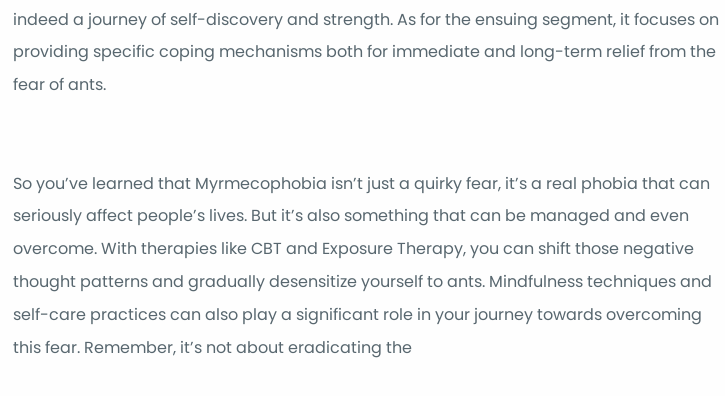indeed a journey of self-discovery and strength. As for the ensuing segment, it focuses on providing specific coping mechanisms both for immediate and long-term relief from the fear of ants.


So you’ve learned that Myrmecophobia isn’t just a quirky fear, it’s a real phobia that can seriously affect people’s lives. But it’s also something that can be managed and even overcome. With therapies like CBT and Exposure Therapy, you can shift those negative thought patterns and gradually desensitize yourself to ants. Mindfulness techniques and self-care practices can also play a significant role in your journey towards overcoming this fear. Remember, it’s not about eradicating the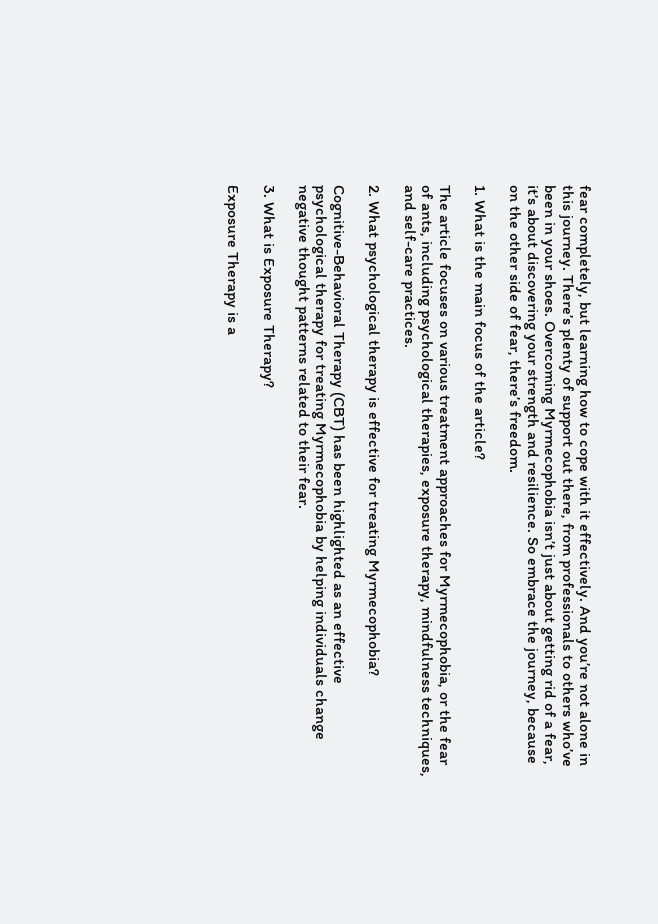fear completely, but learning how to cope with it effectively. And you’re not alone in this journey. There’s plenty of support out there, from professionals to others who’ve been in your shoes. Overcoming Myrmecophobia isn’t just about getting rid of a fear, it’s about discovering your strength and resilience. So embrace the journey, because on the other side of fear, there’s freedom.

1. What is the main focus of the article?

The article focuses on various treatment approaches for Myrmecophobia, or the fear of ants, including psychological therapies, exposure therapy, mindfulness techniques, and self-care practices.

2. What psychological therapy is effective for treating Myrmecophobia?

Cognitive-Behavioral Therapy (CBT) has been highlighted as an effective psychological therapy for treating Myrmecophobia by helping individuals change negative thought patterns related to their fear.

3. What is Exposure Therapy?

Exposure Therapy is a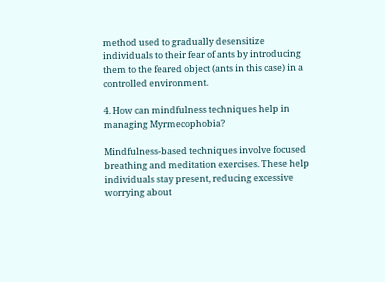method used to gradually desensitize individuals to their fear of ants by introducing them to the feared object (ants in this case) in a controlled environment.

4. How can mindfulness techniques help in managing Myrmecophobia?

Mindfulness-based techniques involve focused breathing and meditation exercises. These help individuals stay present, reducing excessive worrying about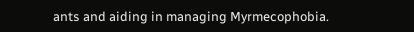ants and aiding in managing Myrmecophobia.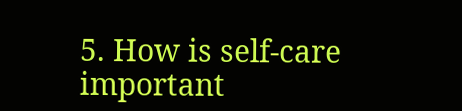5. How is self-care important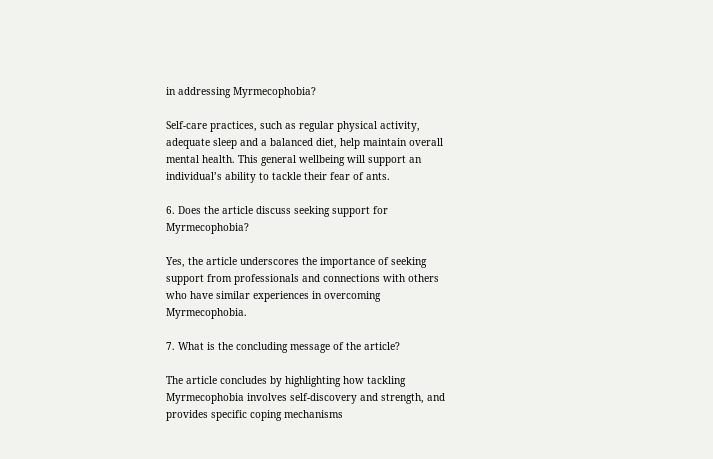in addressing Myrmecophobia?

Self-care practices, such as regular physical activity, adequate sleep and a balanced diet, help maintain overall mental health. This general wellbeing will support an individual’s ability to tackle their fear of ants.

6. Does the article discuss seeking support for Myrmecophobia?

Yes, the article underscores the importance of seeking support from professionals and connections with others who have similar experiences in overcoming Myrmecophobia.

7. What is the concluding message of the article?

The article concludes by highlighting how tackling Myrmecophobia involves self-discovery and strength, and provides specific coping mechanisms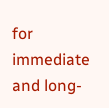for immediate and long-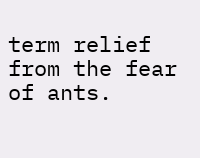term relief from the fear of ants.